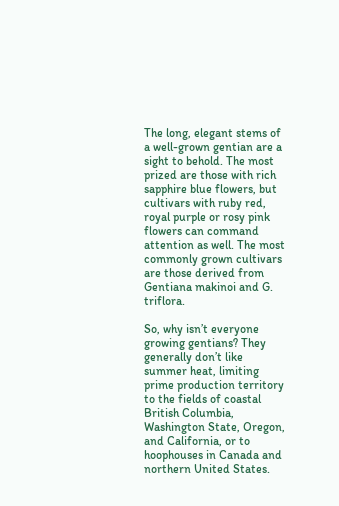The long, elegant stems of a well-grown gentian are a sight to behold. The most prized are those with rich sapphire blue flowers, but cultivars with ruby red, royal purple or rosy pink flowers can command attention as well. The most commonly grown cultivars are those derived from Gentiana makinoi and G. triflora.

So, why isn’t everyone growing gentians? They generally don’t like summer heat, limiting prime production territory to the fields of coastal British Columbia, Washington State, Oregon, and California, or to hoophouses in Canada and northern United States.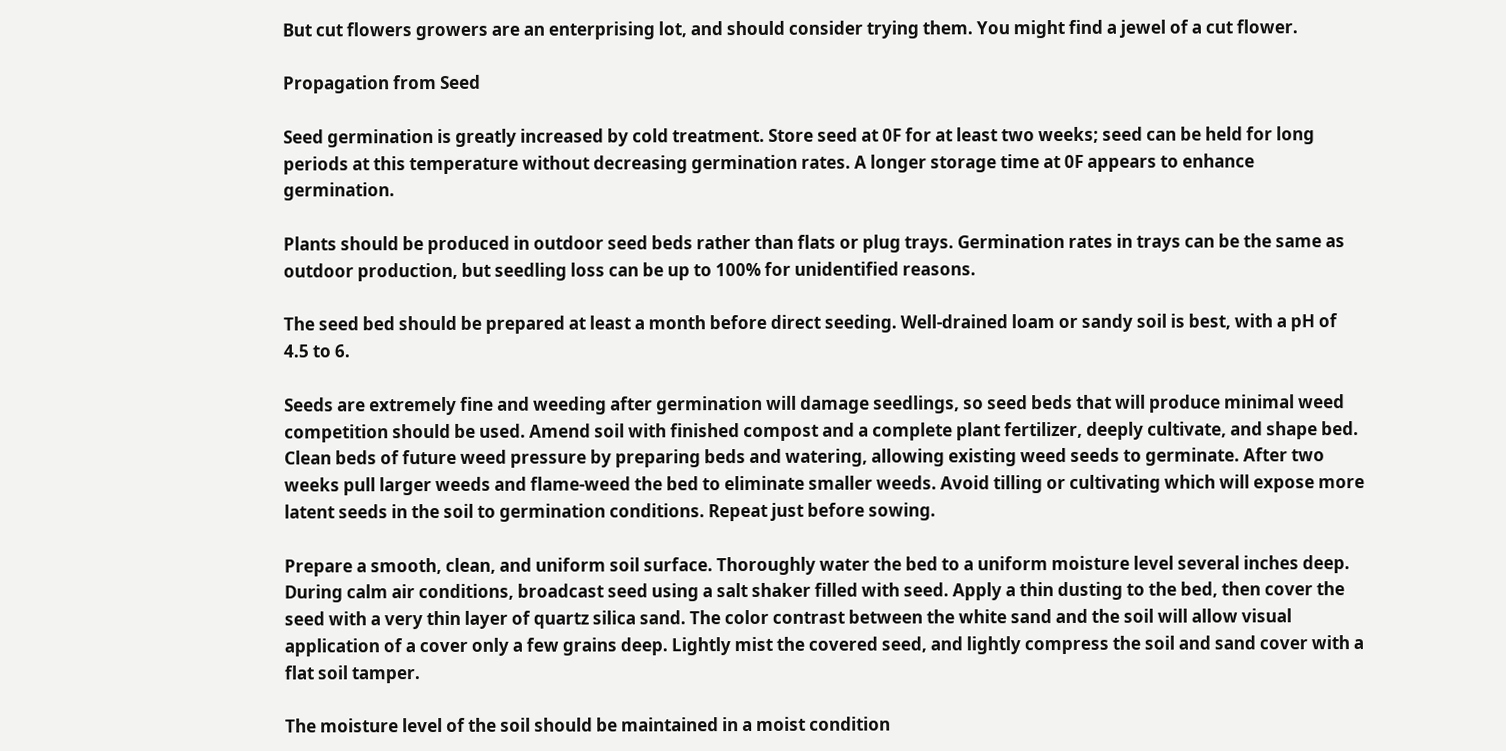But cut flowers growers are an enterprising lot, and should consider trying them. You might find a jewel of a cut flower.

Propagation from Seed

Seed germination is greatly increased by cold treatment. Store seed at 0F for at least two weeks; seed can be held for long periods at this temperature without decreasing germination rates. A longer storage time at 0F appears to enhance germination.

Plants should be produced in outdoor seed beds rather than flats or plug trays. Germination rates in trays can be the same as outdoor production, but seedling loss can be up to 100% for unidentified reasons.

The seed bed should be prepared at least a month before direct seeding. Well-drained loam or sandy soil is best, with a pH of 4.5 to 6.

Seeds are extremely fine and weeding after germination will damage seedlings, so seed beds that will produce minimal weed competition should be used. Amend soil with finished compost and a complete plant fertilizer, deeply cultivate, and shape bed. Clean beds of future weed pressure by preparing beds and watering, allowing existing weed seeds to germinate. After two weeks pull larger weeds and flame-weed the bed to eliminate smaller weeds. Avoid tilling or cultivating which will expose more latent seeds in the soil to germination conditions. Repeat just before sowing.

Prepare a smooth, clean, and uniform soil surface. Thoroughly water the bed to a uniform moisture level several inches deep. During calm air conditions, broadcast seed using a salt shaker filled with seed. Apply a thin dusting to the bed, then cover the seed with a very thin layer of quartz silica sand. The color contrast between the white sand and the soil will allow visual application of a cover only a few grains deep. Lightly mist the covered seed, and lightly compress the soil and sand cover with a flat soil tamper.

The moisture level of the soil should be maintained in a moist condition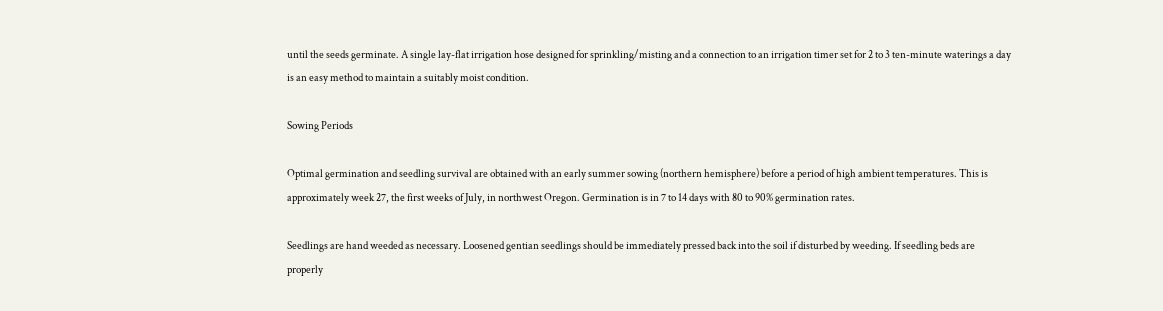until the seeds germinate. A single lay-flat irrigation hose designed for sprinkling/misting and a connection to an irrigation timer set for 2 to 3 ten-minute waterings a day is an easy method to maintain a suitably moist condition.

Sowing Periods

Optimal germination and seedling survival are obtained with an early summer sowing (northern hemisphere) before a period of high ambient temperatures. This is approximately week 27, the first weeks of July, in northwest Oregon. Germination is in 7 to 14 days with 80 to 90% germination rates.

Seedlings are hand weeded as necessary. Loosened gentian seedlings should be immediately pressed back into the soil if disturbed by weeding. If seedling beds are properly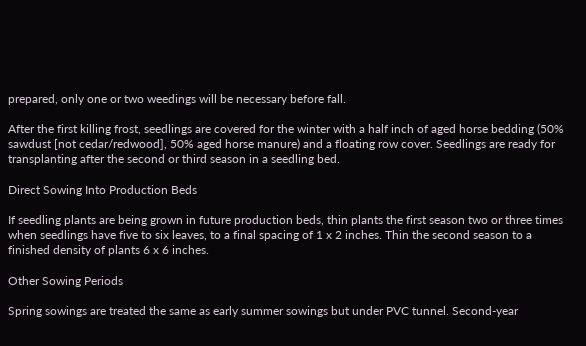prepared, only one or two weedings will be necessary before fall.

After the first killing frost, seedlings are covered for the winter with a half inch of aged horse bedding (50% sawdust [not cedar/redwood], 50% aged horse manure) and a floating row cover. Seedlings are ready for transplanting after the second or third season in a seedling bed.

Direct Sowing Into Production Beds

If seedling plants are being grown in future production beds, thin plants the first season two or three times when seedlings have five to six leaves, to a final spacing of 1 x 2 inches. Thin the second season to a finished density of plants 6 x 6 inches.

Other Sowing Periods

Spring sowings are treated the same as early summer sowings but under PVC tunnel. Second-year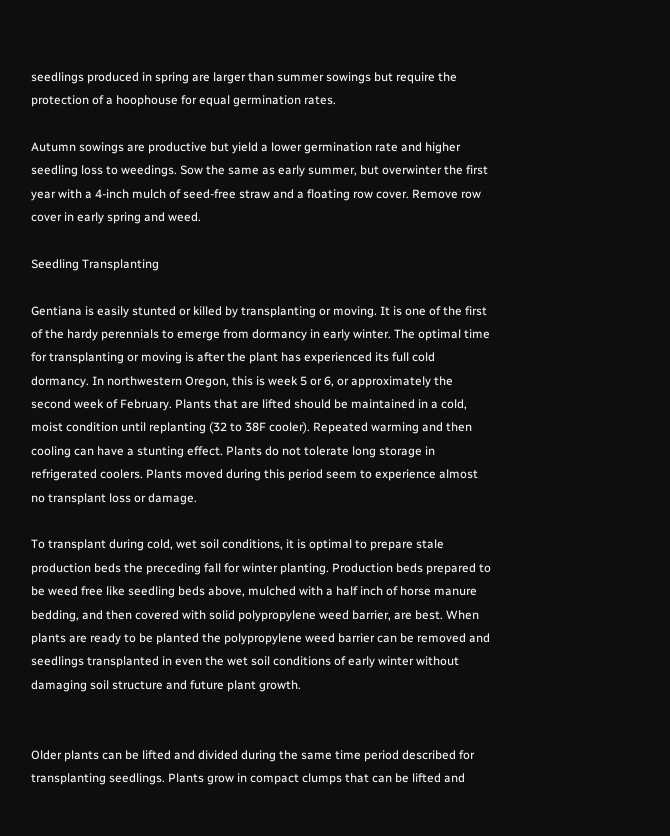seedlings produced in spring are larger than summer sowings but require the protection of a hoophouse for equal germination rates.

Autumn sowings are productive but yield a lower germination rate and higher seedling loss to weedings. Sow the same as early summer, but overwinter the first year with a 4-inch mulch of seed-free straw and a floating row cover. Remove row cover in early spring and weed.

Seedling Transplanting

Gentiana is easily stunted or killed by transplanting or moving. It is one of the first of the hardy perennials to emerge from dormancy in early winter. The optimal time for transplanting or moving is after the plant has experienced its full cold dormancy. In northwestern Oregon, this is week 5 or 6, or approximately the second week of February. Plants that are lifted should be maintained in a cold, moist condition until replanting (32 to 38F cooler). Repeated warming and then cooling can have a stunting effect. Plants do not tolerate long storage in refrigerated coolers. Plants moved during this period seem to experience almost no transplant loss or damage.

To transplant during cold, wet soil conditions, it is optimal to prepare stale production beds the preceding fall for winter planting. Production beds prepared to be weed free like seedling beds above, mulched with a half inch of horse manure bedding, and then covered with solid polypropylene weed barrier, are best. When plants are ready to be planted the polypropylene weed barrier can be removed and seedlings transplanted in even the wet soil conditions of early winter without damaging soil structure and future plant growth.


Older plants can be lifted and divided during the same time period described for transplanting seedlings. Plants grow in compact clumps that can be lifted and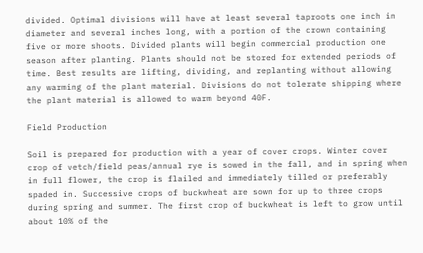divided. Optimal divisions will have at least several taproots one inch in diameter and several inches long, with a portion of the crown containing five or more shoots. Divided plants will begin commercial production one season after planting. Plants should not be stored for extended periods of time. Best results are lifting, dividing, and replanting without allowing any warming of the plant material. Divisions do not tolerate shipping where the plant material is allowed to warm beyond 40F.

Field Production

Soil is prepared for production with a year of cover crops. Winter cover crop of vetch/field peas/annual rye is sowed in the fall, and in spring when in full flower, the crop is flailed and immediately tilled or preferably spaded in. Successive crops of buckwheat are sown for up to three crops during spring and summer. The first crop of buckwheat is left to grow until about 10% of the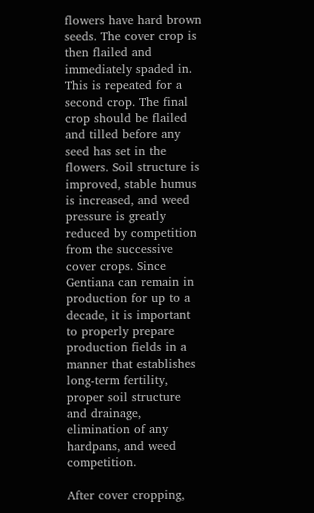flowers have hard brown seeds. The cover crop is then flailed and immediately spaded in. This is repeated for a second crop. The final crop should be flailed and tilled before any seed has set in the flowers. Soil structure is improved, stable humus is increased, and weed pressure is greatly reduced by competition from the successive cover crops. Since Gentiana can remain in production for up to a decade, it is important to properly prepare production fields in a manner that establishes long-term fertility, proper soil structure and drainage, elimination of any hardpans, and weed competition.

After cover cropping,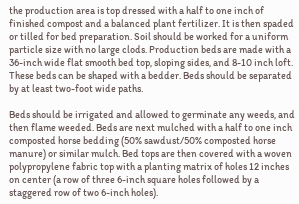the production area is top dressed with a half to one inch of finished compost and a balanced plant fertilizer. It is then spaded or tilled for bed preparation. Soil should be worked for a uniform particle size with no large clods. Production beds are made with a 36-inch wide flat smooth bed top, sloping sides, and 8-10 inch loft. These beds can be shaped with a bedder. Beds should be separated by at least two-foot wide paths.

Beds should be irrigated and allowed to germinate any weeds, and then flame weeded. Beds are next mulched with a half to one inch composted horse bedding (50% sawdust/50% composted horse manure) or similar mulch. Bed tops are then covered with a woven polypropylene fabric top with a planting matrix of holes 12 inches on center (a row of three 6-inch square holes followed by a staggered row of two 6-inch holes).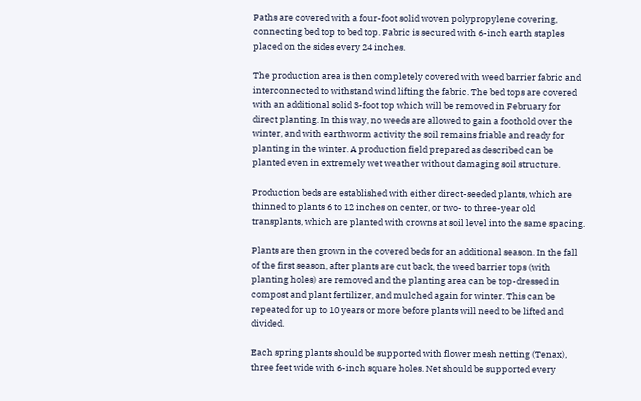Paths are covered with a four-foot solid woven polypropylene covering, connecting bed top to bed top. Fabric is secured with 6-inch earth staples placed on the sides every 24 inches.

The production area is then completely covered with weed barrier fabric and interconnected to withstand wind lifting the fabric. The bed tops are covered with an additional solid 3-foot top which will be removed in February for direct planting. In this way, no weeds are allowed to gain a foothold over the winter, and with earthworm activity the soil remains friable and ready for planting in the winter. A production field prepared as described can be planted even in extremely wet weather without damaging soil structure.

Production beds are established with either direct-seeded plants, which are thinned to plants 6 to 12 inches on center, or two- to three-year old transplants, which are planted with crowns at soil level into the same spacing.

Plants are then grown in the covered beds for an additional season. In the fall of the first season, after plants are cut back, the weed barrier tops (with planting holes) are removed and the planting area can be top-dressed in compost and plant fertilizer, and mulched again for winter. This can be repeated for up to 10 years or more before plants will need to be lifted and divided.

Each spring plants should be supported with flower mesh netting (Tenax), three feet wide with 6-inch square holes. Net should be supported every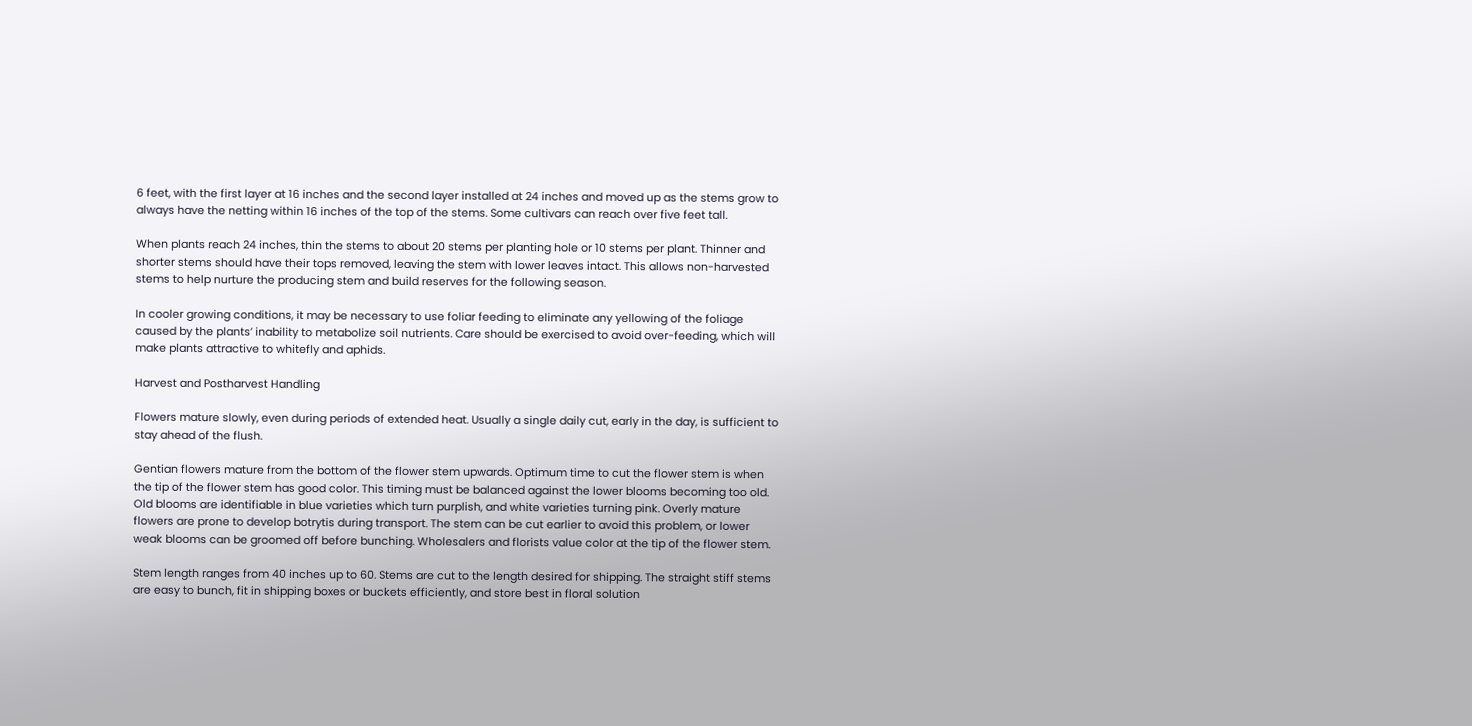6 feet, with the first layer at 16 inches and the second layer installed at 24 inches and moved up as the stems grow to always have the netting within 16 inches of the top of the stems. Some cultivars can reach over five feet tall.

When plants reach 24 inches, thin the stems to about 20 stems per planting hole or 10 stems per plant. Thinner and shorter stems should have their tops removed, leaving the stem with lower leaves intact. This allows non-harvested stems to help nurture the producing stem and build reserves for the following season.

In cooler growing conditions, it may be necessary to use foliar feeding to eliminate any yellowing of the foliage caused by the plants’ inability to metabolize soil nutrients. Care should be exercised to avoid over-feeding, which will make plants attractive to whitefly and aphids.

Harvest and Postharvest Handling

Flowers mature slowly, even during periods of extended heat. Usually a single daily cut, early in the day, is sufficient to stay ahead of the flush.

Gentian flowers mature from the bottom of the flower stem upwards. Optimum time to cut the flower stem is when the tip of the flower stem has good color. This timing must be balanced against the lower blooms becoming too old. Old blooms are identifiable in blue varieties which turn purplish, and white varieties turning pink. Overly mature flowers are prone to develop botrytis during transport. The stem can be cut earlier to avoid this problem, or lower weak blooms can be groomed off before bunching. Wholesalers and florists value color at the tip of the flower stem.

Stem length ranges from 40 inches up to 60. Stems are cut to the length desired for shipping. The straight stiff stems are easy to bunch, fit in shipping boxes or buckets efficiently, and store best in floral solution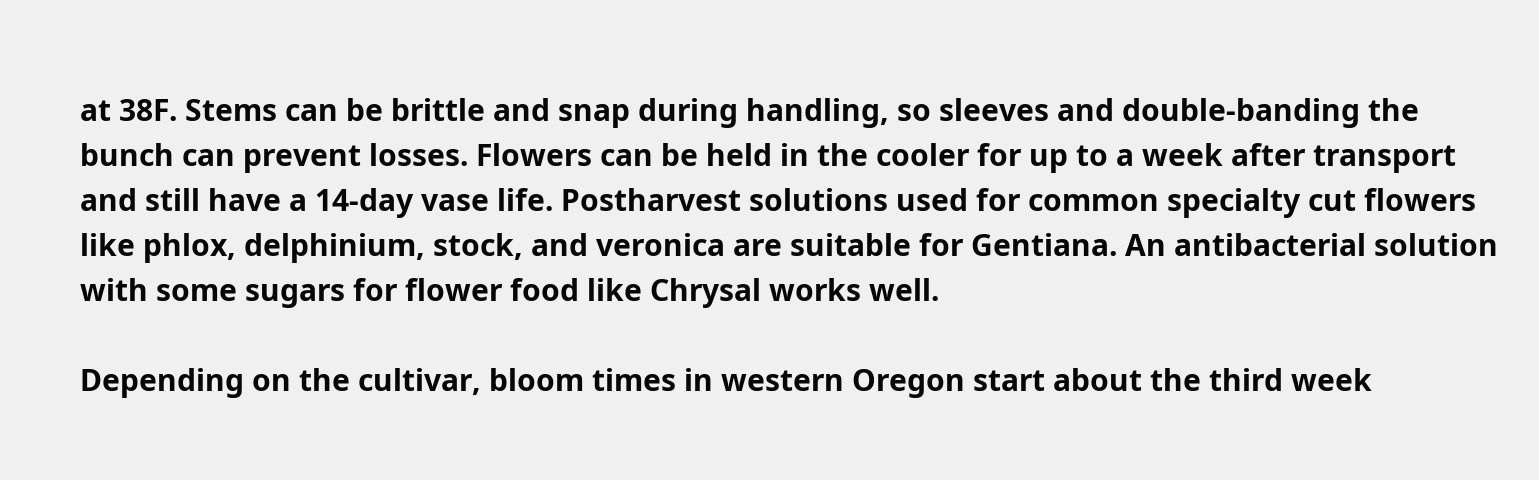at 38F. Stems can be brittle and snap during handling, so sleeves and double-banding the bunch can prevent losses. Flowers can be held in the cooler for up to a week after transport and still have a 14-day vase life. Postharvest solutions used for common specialty cut flowers like phlox, delphinium, stock, and veronica are suitable for Gentiana. An antibacterial solution with some sugars for flower food like Chrysal works well.

Depending on the cultivar, bloom times in western Oregon start about the third week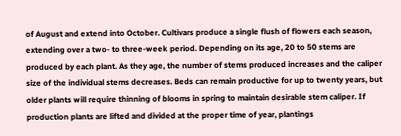of August and extend into October. Cultivars produce a single flush of flowers each season, extending over a two- to three-week period. Depending on its age, 20 to 50 stems are produced by each plant. As they age, the number of stems produced increases and the caliper size of the individual stems decreases. Beds can remain productive for up to twenty years, but older plants will require thinning of blooms in spring to maintain desirable stem caliper. If production plants are lifted and divided at the proper time of year, plantings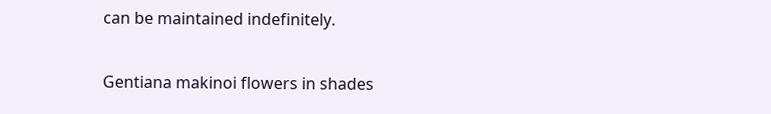can be maintained indefinitely.

Gentiana makinoi flowers in shades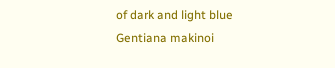of dark and light blue
Gentiana makinoi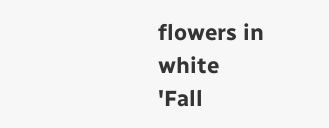flowers in white
'Fall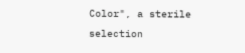Color", a sterile selection